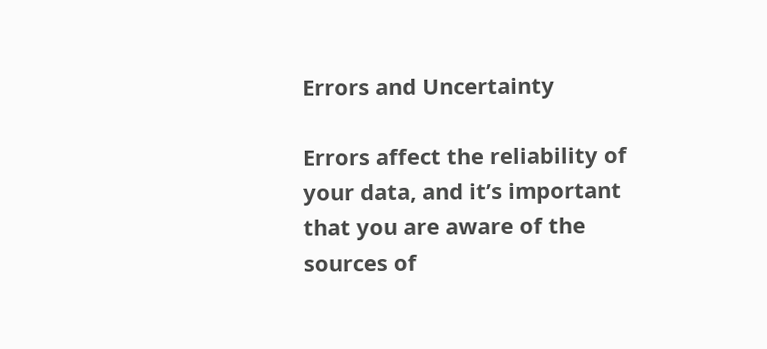Errors and Uncertainty

Errors affect the reliability of your data, and it’s important that you are aware of the sources of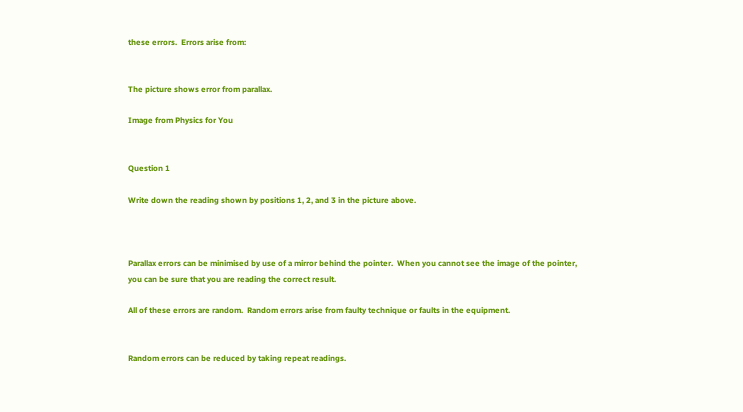these errors.  Errors arise from:


The picture shows error from parallax.

Image from Physics for You


Question 1

Write down the reading shown by positions 1, 2, and 3 in the picture above.



Parallax errors can be minimised by use of a mirror behind the pointer.  When you cannot see the image of the pointer, you can be sure that you are reading the correct result.

All of these errors are random.  Random errors arise from faulty technique or faults in the equipment.


Random errors can be reduced by taking repeat readings.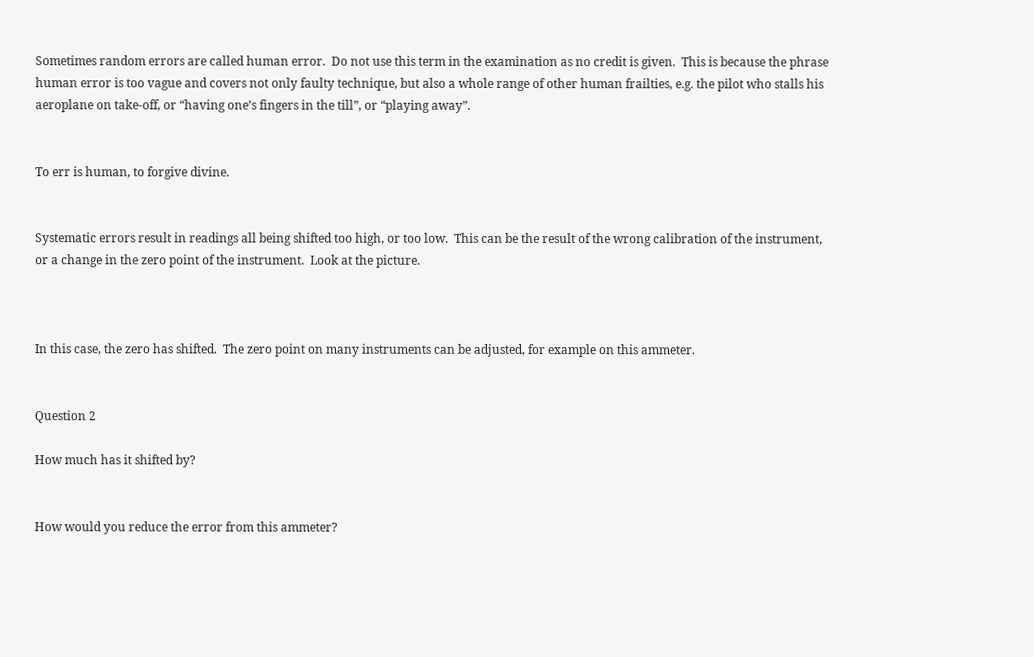Sometimes random errors are called human error.  Do not use this term in the examination as no credit is given.  This is because the phrase human error is too vague and covers not only faulty technique, but also a whole range of other human frailties, e.g. the pilot who stalls his aeroplane on take-off, or “having one’s fingers in the till”, or “playing away”.


To err is human, to forgive divine.


Systematic errors result in readings all being shifted too high, or too low.  This can be the result of the wrong calibration of the instrument, or a change in the zero point of the instrument.  Look at the picture.



In this case, the zero has shifted.  The zero point on many instruments can be adjusted, for example on this ammeter.


Question 2

How much has it shifted by?


How would you reduce the error from this ammeter?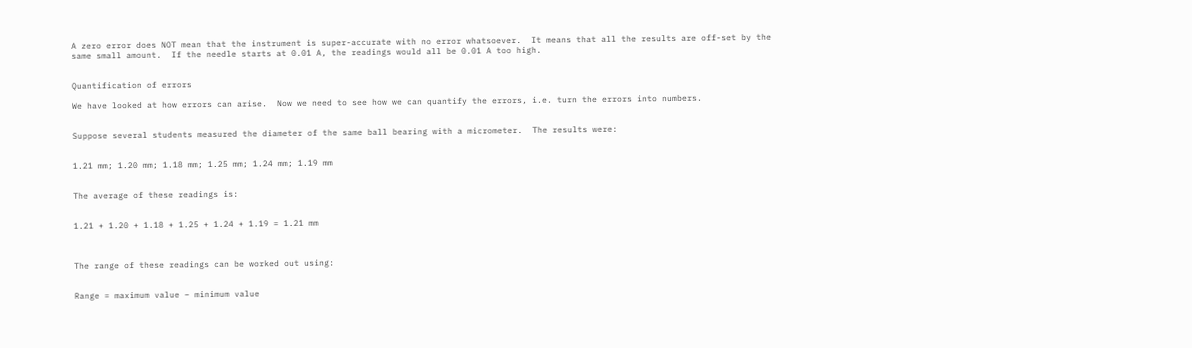A zero error does NOT mean that the instrument is super-accurate with no error whatsoever.  It means that all the results are off-set by the same small amount.  If the needle starts at 0.01 A, the readings would all be 0.01 A too high.


Quantification of errors

We have looked at how errors can arise.  Now we need to see how we can quantify the errors, i.e. turn the errors into numbers.


Suppose several students measured the diameter of the same ball bearing with a micrometer.  The results were:


1.21 mm; 1.20 mm; 1.18 mm; 1.25 mm; 1.24 mm; 1.19 mm


The average of these readings is:


1.21 + 1.20 + 1.18 + 1.25 + 1.24 + 1.19 = 1.21 mm



The range of these readings can be worked out using:


Range = maximum value – minimum value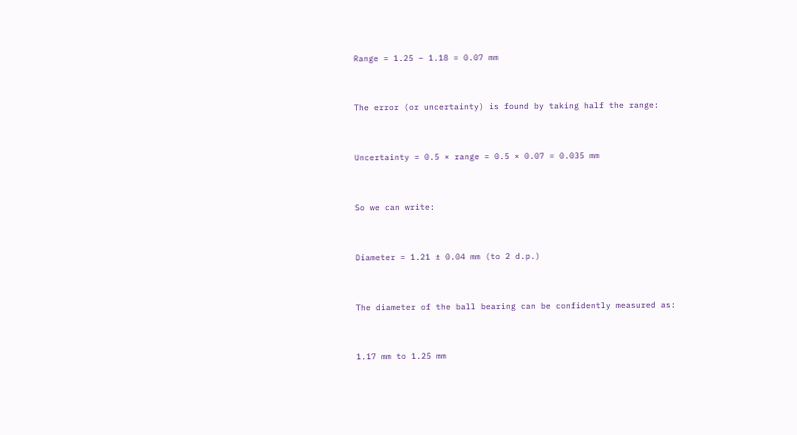Range = 1.25 – 1.18 = 0.07 mm


The error (or uncertainty) is found by taking half the range:


Uncertainty = 0.5 × range = 0.5 × 0.07 = 0.035 mm


So we can write:


Diameter = 1.21 ± 0.04 mm (to 2 d.p.)


The diameter of the ball bearing can be confidently measured as:


1.17 mm to 1.25 mm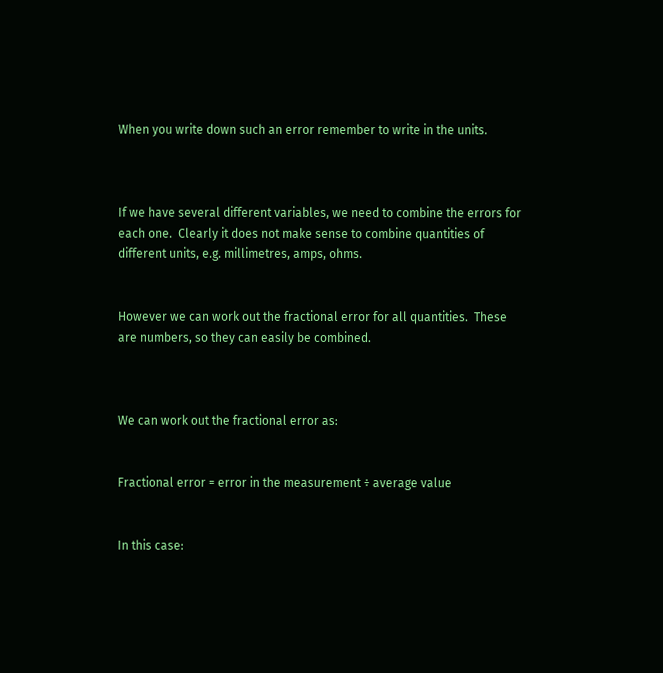When you write down such an error remember to write in the units.



If we have several different variables, we need to combine the errors for each one.  Clearly it does not make sense to combine quantities of different units, e.g. millimetres, amps, ohms.


However we can work out the fractional error for all quantities.  These are numbers, so they can easily be combined.



We can work out the fractional error as:


Fractional error = error in the measurement ÷ average value


In this case: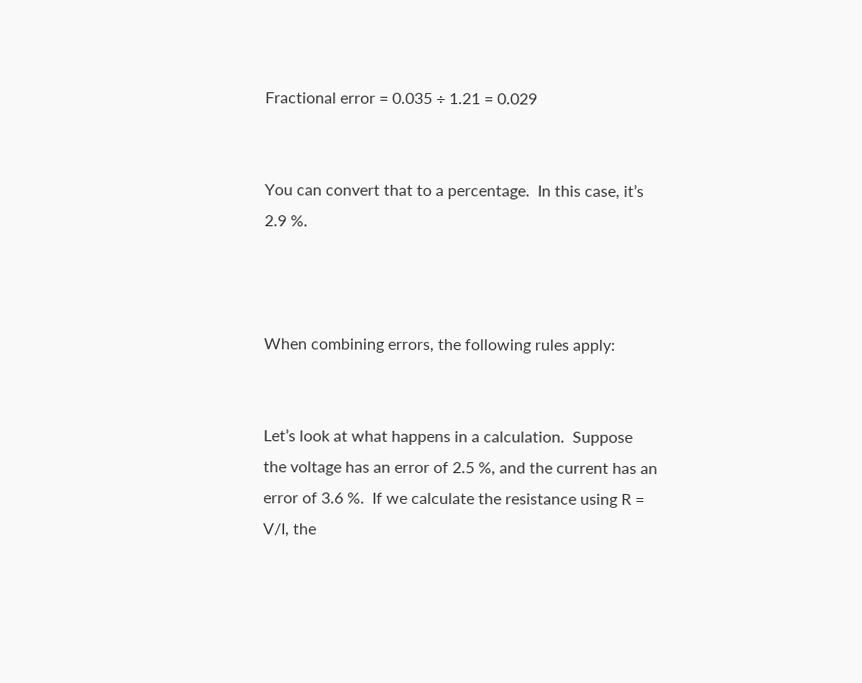Fractional error = 0.035 ÷ 1.21 = 0.029


You can convert that to a percentage.  In this case, it’s 2.9 %.



When combining errors, the following rules apply:


Let’s look at what happens in a calculation.  Suppose the voltage has an error of 2.5 %, and the current has an error of 3.6 %.  If we calculate the resistance using R = V/I, the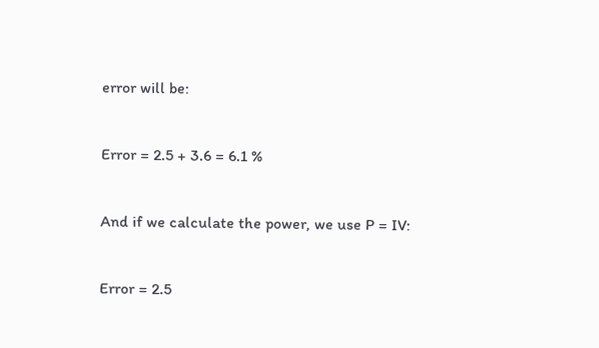error will be:


Error = 2.5 + 3.6 = 6.1 %


And if we calculate the power, we use P = IV:


Error = 2.5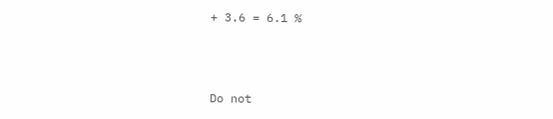+ 3.6 = 6.1 %



Do not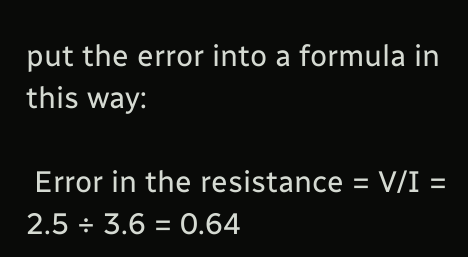put the error into a formula in this way:

 Error in the resistance = V/I = 2.5 ÷ 3.6 = 0.64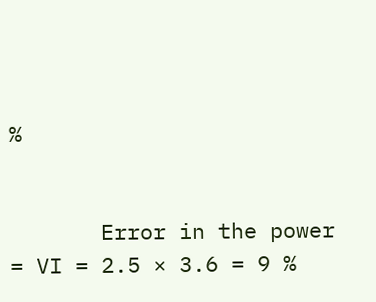%


       Error in the power = VI = 2.5 × 3.6 = 9 %